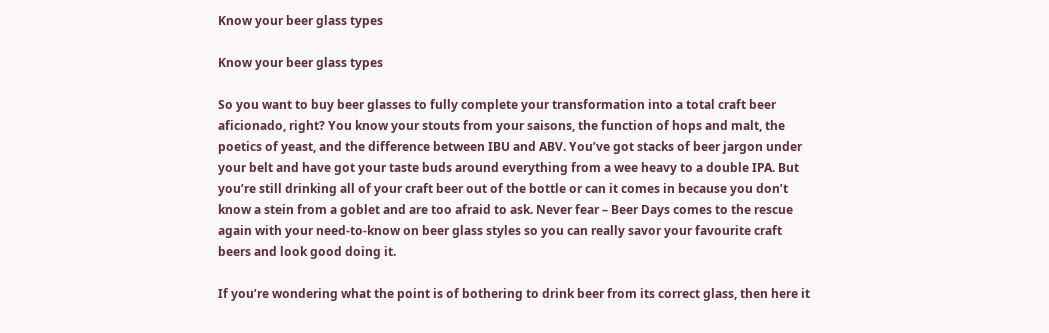Know your beer glass types

Know your beer glass types

So you want to buy beer glasses to fully complete your transformation into a total craft beer aficionado, right? You know your stouts from your saisons, the function of hops and malt, the poetics of yeast, and the difference between IBU and ABV. You’ve got stacks of beer jargon under your belt and have got your taste buds around everything from a wee heavy to a double IPA. But you’re still drinking all of your craft beer out of the bottle or can it comes in because you don’t know a stein from a goblet and are too afraid to ask. Never fear – Beer Days comes to the rescue again with your need-to-know on beer glass styles so you can really savor your favourite craft beers and look good doing it.

If you’re wondering what the point is of bothering to drink beer from its correct glass, then here it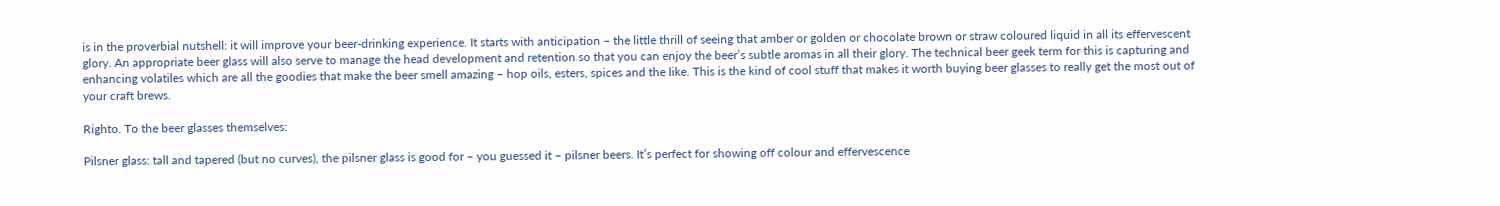is in the proverbial nutshell: it will improve your beer-drinking experience. It starts with anticipation – the little thrill of seeing that amber or golden or chocolate brown or straw coloured liquid in all its effervescent glory. An appropriate beer glass will also serve to manage the head development and retention so that you can enjoy the beer’s subtle aromas in all their glory. The technical beer geek term for this is capturing and enhancing volatiles which are all the goodies that make the beer smell amazing – hop oils, esters, spices and the like. This is the kind of cool stuff that makes it worth buying beer glasses to really get the most out of your craft brews.

Righto. To the beer glasses themselves:

Pilsner glass: tall and tapered (but no curves), the pilsner glass is good for – you guessed it – pilsner beers. It’s perfect for showing off colour and effervescence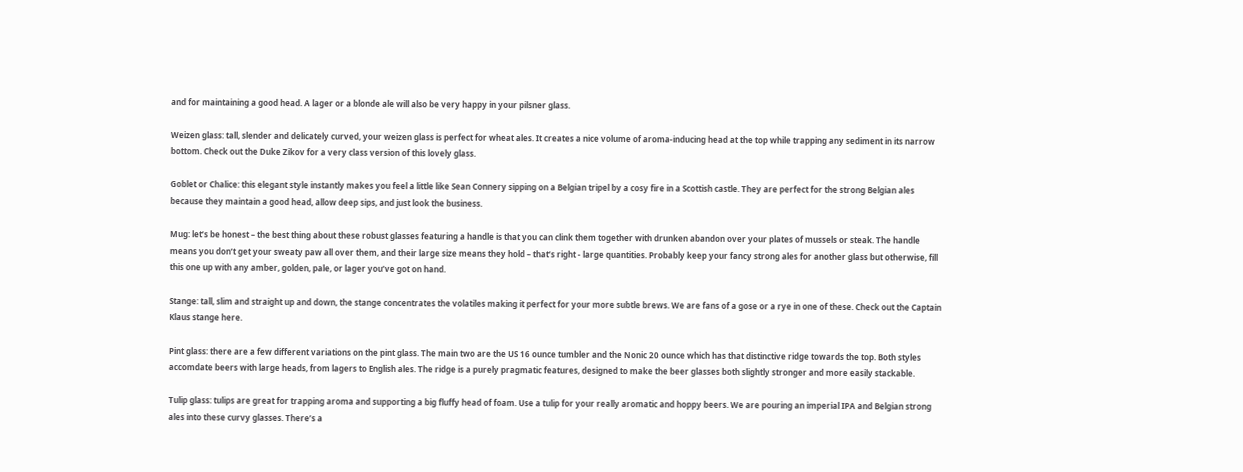and for maintaining a good head. A lager or a blonde ale will also be very happy in your pilsner glass.

Weizen glass: tall, slender and delicately curved, your weizen glass is perfect for wheat ales. It creates a nice volume of aroma-inducing head at the top while trapping any sediment in its narrow bottom. Check out the Duke Zikov for a very class version of this lovely glass.

Goblet or Chalice: this elegant style instantly makes you feel a little like Sean Connery sipping on a Belgian tripel by a cosy fire in a Scottish castle. They are perfect for the strong Belgian ales because they maintain a good head, allow deep sips, and just look the business.

Mug: let’s be honest – the best thing about these robust glasses featuring a handle is that you can clink them together with drunken abandon over your plates of mussels or steak. The handle means you don’t get your sweaty paw all over them, and their large size means they hold – that’s right - large quantities. Probably keep your fancy strong ales for another glass but otherwise, fill this one up with any amber, golden, pale, or lager you’ve got on hand.

Stange: tall, slim and straight up and down, the stange concentrates the volatiles making it perfect for your more subtle brews. We are fans of a gose or a rye in one of these. Check out the Captain Klaus stange here.

Pint glass: there are a few different variations on the pint glass. The main two are the US 16 ounce tumbler and the Nonic 20 ounce which has that distinctive ridge towards the top. Both styles accomdate beers with large heads, from lagers to English ales. The ridge is a purely pragmatic features, designed to make the beer glasses both slightly stronger and more easily stackable.

Tulip glass: tulips are great for trapping aroma and supporting a big fluffy head of foam. Use a tulip for your really aromatic and hoppy beers. We are pouring an imperial IPA and Belgian strong ales into these curvy glasses. There’s a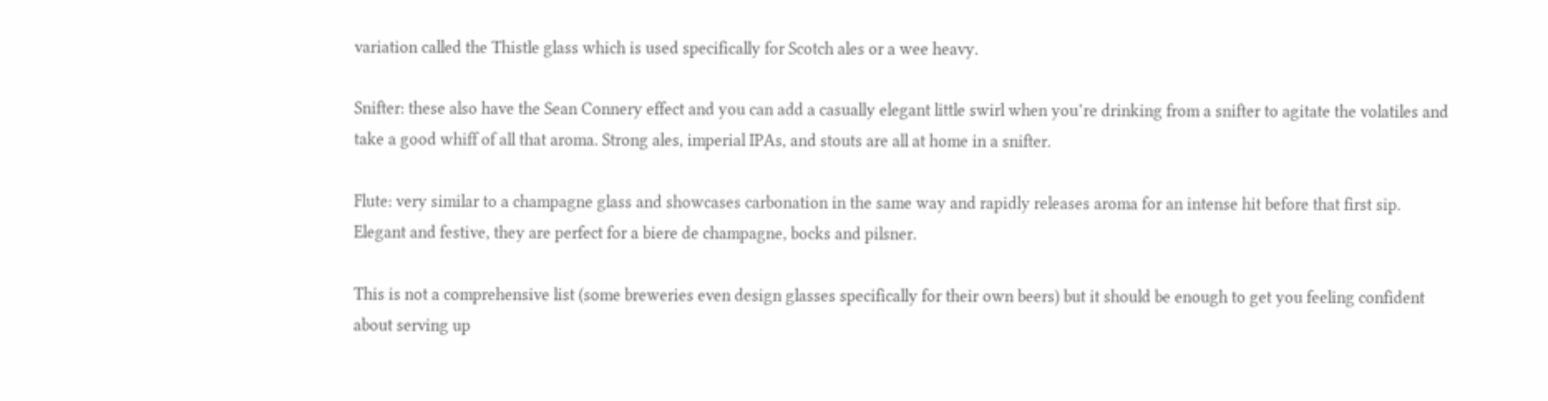variation called the Thistle glass which is used specifically for Scotch ales or a wee heavy.

Snifter: these also have the Sean Connery effect and you can add a casually elegant little swirl when you’re drinking from a snifter to agitate the volatiles and take a good whiff of all that aroma. Strong ales, imperial IPAs, and stouts are all at home in a snifter.

Flute: very similar to a champagne glass and showcases carbonation in the same way and rapidly releases aroma for an intense hit before that first sip. Elegant and festive, they are perfect for a biere de champagne, bocks and pilsner.

This is not a comprehensive list (some breweries even design glasses specifically for their own beers) but it should be enough to get you feeling confident about serving up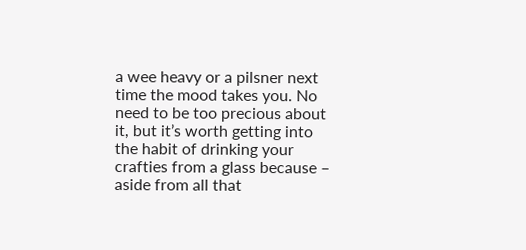a wee heavy or a pilsner next time the mood takes you. No need to be too precious about it, but it’s worth getting into the habit of drinking your crafties from a glass because – aside from all that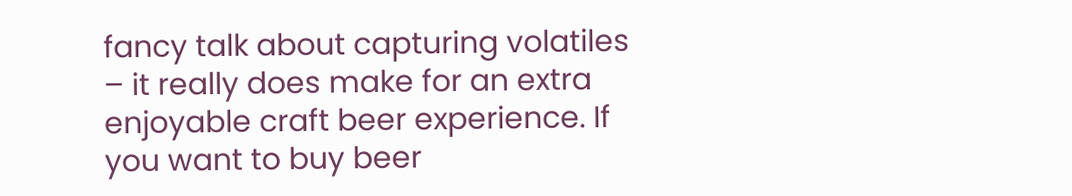fancy talk about capturing volatiles – it really does make for an extra enjoyable craft beer experience. If you want to buy beer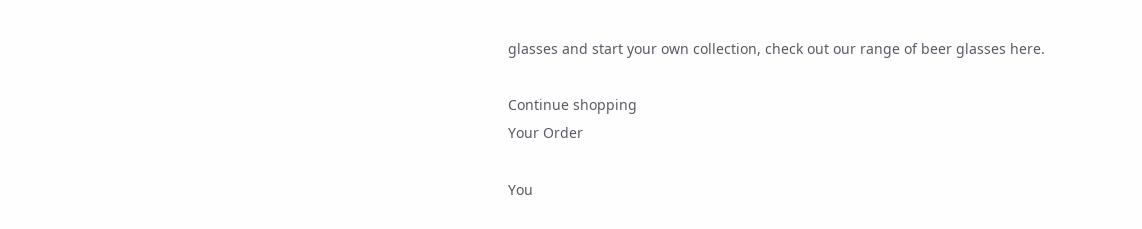glasses and start your own collection, check out our range of beer glasses here.

Continue shopping
Your Order

You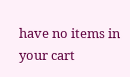have no items in your cart